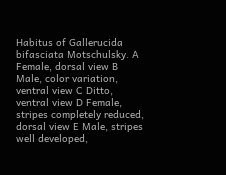Habitus of Gallerucida bifasciata Motschulsky. A Female, dorsal view B Male, color variation, ventral view C Ditto, ventral view D Female, stripes completely reduced, dorsal view E Male, stripes well developed,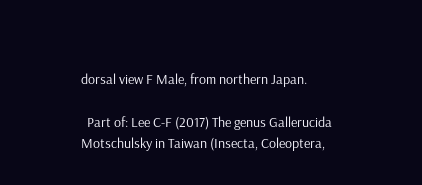dorsal view F Male, from northern Japan.

  Part of: Lee C-F (2017) The genus Gallerucida Motschulsky in Taiwan (Insecta, Coleoptera,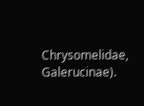Chrysomelidae, Galerucinae).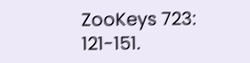ZooKeys 723: 121-151.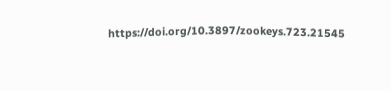https://doi.org/10.3897/zookeys.723.21545